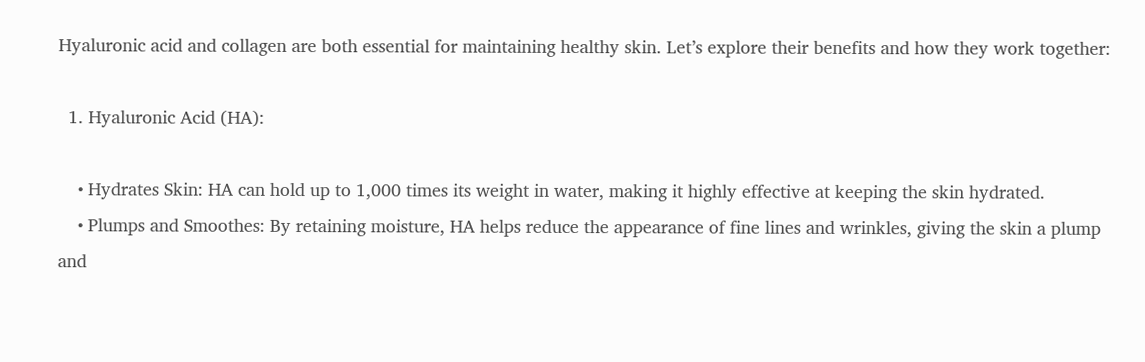Hyaluronic acid and collagen are both essential for maintaining healthy skin. Let’s explore their benefits and how they work together:

  1. Hyaluronic Acid (HA):

    • Hydrates Skin: HA can hold up to 1,000 times its weight in water, making it highly effective at keeping the skin hydrated.
    • Plumps and Smoothes: By retaining moisture, HA helps reduce the appearance of fine lines and wrinkles, giving the skin a plump and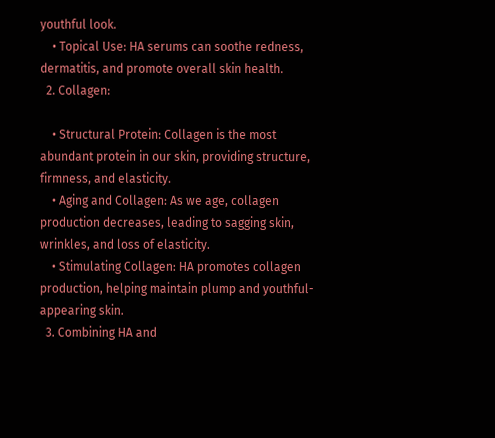youthful look.
    • Topical Use: HA serums can soothe redness, dermatitis, and promote overall skin health.
  2. Collagen:

    • Structural Protein: Collagen is the most abundant protein in our skin, providing structure, firmness, and elasticity.
    • Aging and Collagen: As we age, collagen production decreases, leading to sagging skin, wrinkles, and loss of elasticity.
    • Stimulating Collagen: HA promotes collagen production, helping maintain plump and youthful-appearing skin.
  3. Combining HA and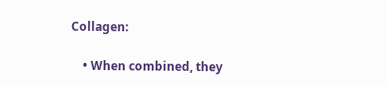Collagen:

    • When combined, they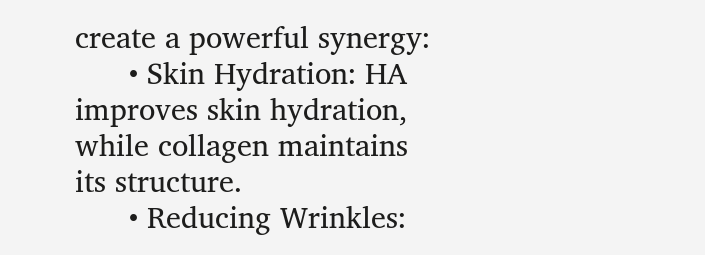create a powerful synergy:
      • Skin Hydration: HA improves skin hydration, while collagen maintains its structure.
      • Reducing Wrinkles: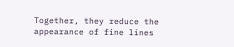Together, they reduce the appearance of fine lines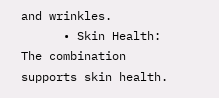and wrinkles.
      • Skin Health: The combination supports skin health.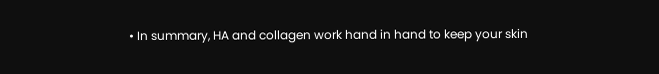• In summary, HA and collagen work hand in hand to keep your skin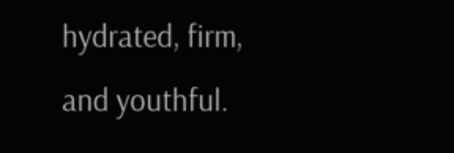hydrated, firm, and youthful.